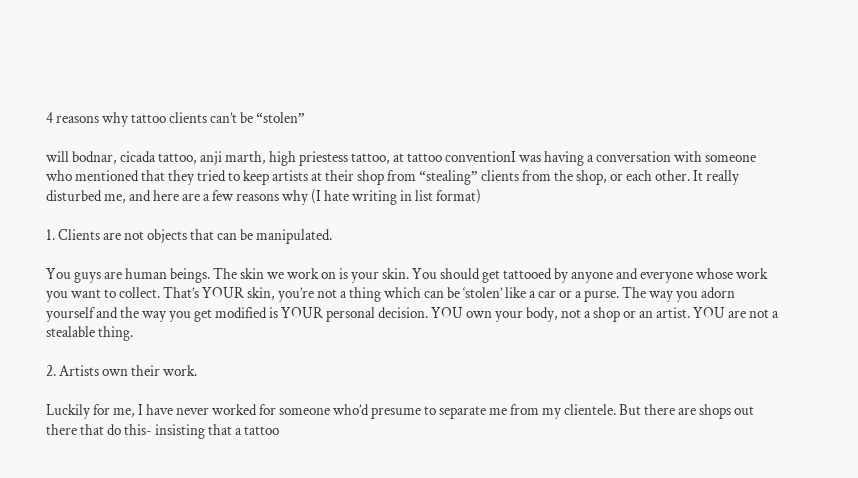4 reasons why tattoo clients can’t be “stolen”

will bodnar, cicada tattoo, anji marth, high priestess tattoo, at tattoo conventionI was having a conversation with someone who mentioned that they tried to keep artists at their shop from “stealing” clients from the shop, or each other. It really disturbed me, and here are a few reasons why (I hate writing in list format)

1. Clients are not objects that can be manipulated.

You guys are human beings. The skin we work on is your skin. You should get tattooed by anyone and everyone whose work you want to collect. That’s YOUR skin, you’re not a thing which can be ‘stolen’ like a car or a purse. The way you adorn yourself and the way you get modified is YOUR personal decision. YOU own your body, not a shop or an artist. YOU are not a stealable thing.

2. Artists own their work.

Luckily for me, I have never worked for someone who’d presume to separate me from my clientele. But there are shops out there that do this- insisting that a tattoo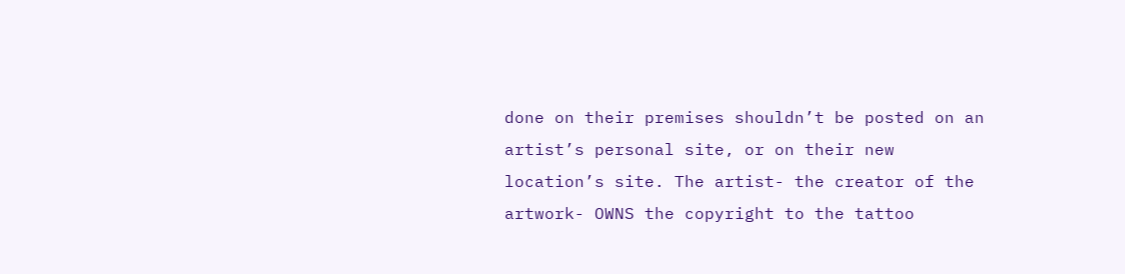done on their premises shouldn’t be posted on an artist’s personal site, or on their new location’s site. The artist- the creator of the artwork- OWNS the copyright to the tattoo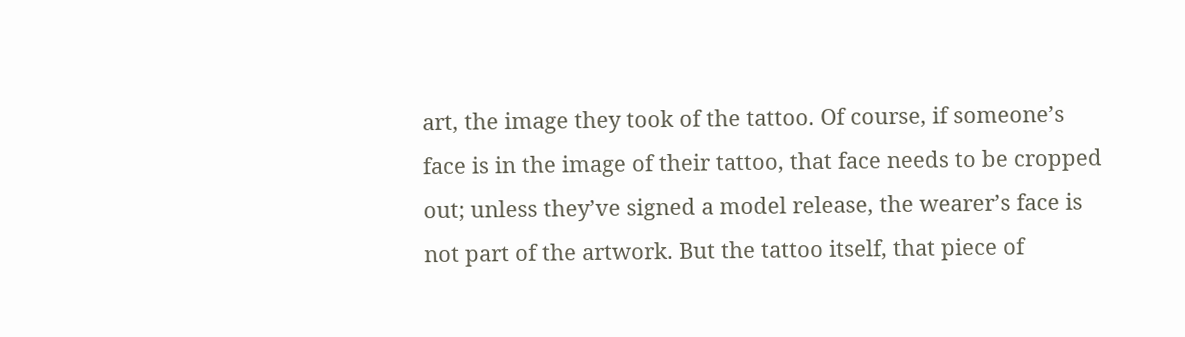art, the image they took of the tattoo. Of course, if someone’s face is in the image of their tattoo, that face needs to be cropped out; unless they’ve signed a model release, the wearer’s face is not part of the artwork. But the tattoo itself, that piece of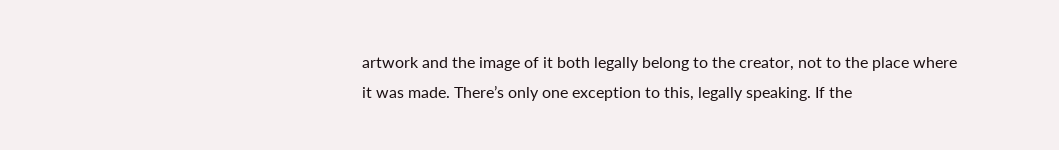artwork and the image of it both legally belong to the creator, not to the place where it was made. There’s only one exception to this, legally speaking. If the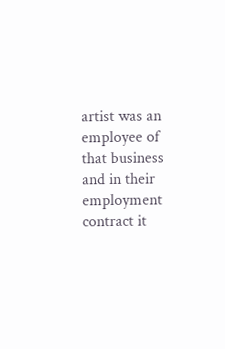artist was an employee of that business and in their employment contract it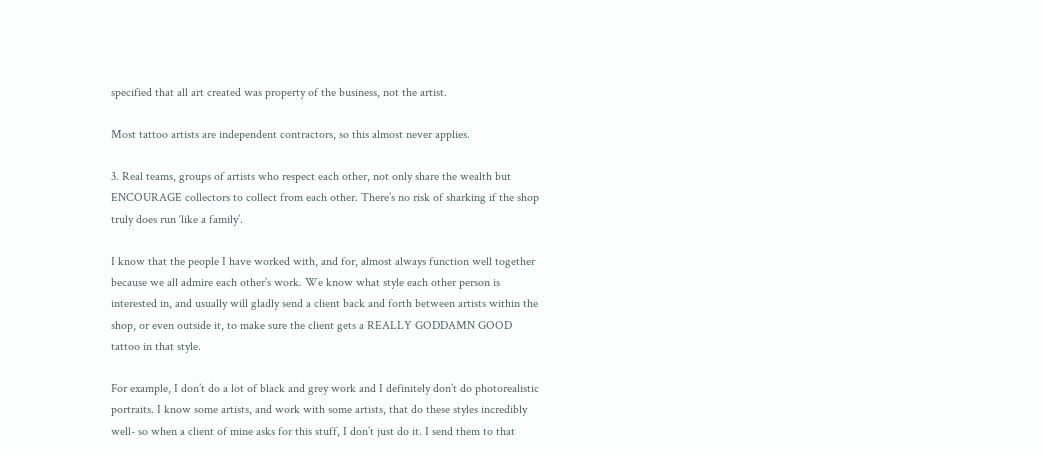specified that all art created was property of the business, not the artist.

Most tattoo artists are independent contractors, so this almost never applies.

3. Real teams, groups of artists who respect each other, not only share the wealth but ENCOURAGE collectors to collect from each other. There’s no risk of sharking if the shop truly does run ‘like a family’.

I know that the people I have worked with, and for, almost always function well together because we all admire each other’s work. We know what style each other person is interested in, and usually will gladly send a client back and forth between artists within the shop, or even outside it, to make sure the client gets a REALLY GODDAMN GOOD tattoo in that style.

For example, I don’t do a lot of black and grey work and I definitely don’t do photorealistic portraits. I know some artists, and work with some artists, that do these styles incredibly well- so when a client of mine asks for this stuff, I don’t just do it. I send them to that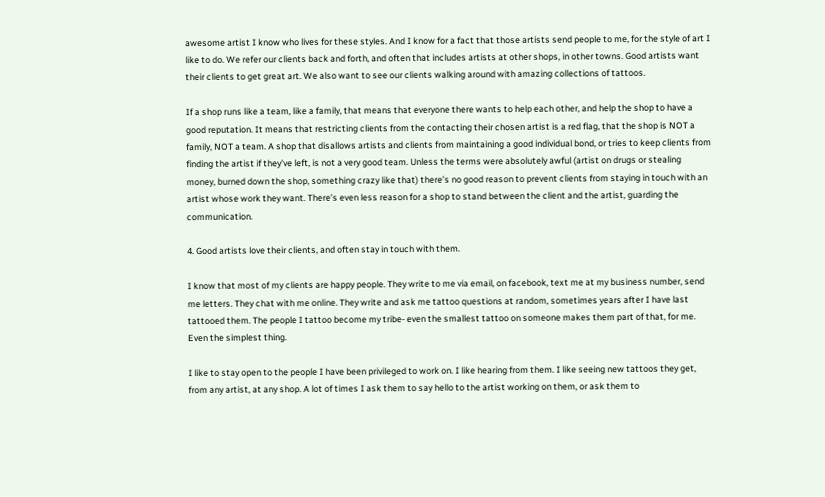awesome artist I know who lives for these styles. And I know for a fact that those artists send people to me, for the style of art I like to do. We refer our clients back and forth, and often that includes artists at other shops, in other towns. Good artists want their clients to get great art. We also want to see our clients walking around with amazing collections of tattoos.

If a shop runs like a team, like a family, that means that everyone there wants to help each other, and help the shop to have a good reputation. It means that restricting clients from the contacting their chosen artist is a red flag, that the shop is NOT a family, NOT a team. A shop that disallows artists and clients from maintaining a good individual bond, or tries to keep clients from finding the artist if they’ve left, is not a very good team. Unless the terms were absolutely awful (artist on drugs or stealing money, burned down the shop, something crazy like that) there’s no good reason to prevent clients from staying in touch with an artist whose work they want. There’s even less reason for a shop to stand between the client and the artist, guarding the communication.

4. Good artists love their clients, and often stay in touch with them.

I know that most of my clients are happy people. They write to me via email, on facebook, text me at my business number, send me letters. They chat with me online. They write and ask me tattoo questions at random, sometimes years after I have last tattooed them. The people I tattoo become my tribe- even the smallest tattoo on someone makes them part of that, for me. Even the simplest thing.

I like to stay open to the people I have been privileged to work on. I like hearing from them. I like seeing new tattoos they get, from any artist, at any shop. A lot of times I ask them to say hello to the artist working on them, or ask them to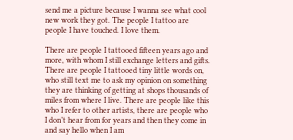send me a picture because I wanna see what cool new work they got. The people I tattoo are people I have touched. I love them.

There are people I tattooed fifteen years ago and more, with whom I still exchange letters and gifts. There are people I tattooed tiny little words on, who still text me to ask my opinion on something they are thinking of getting at shops thousands of miles from where I live. There are people like this who I refer to other artists, there are people who I don’t hear from for years and then they come in and say hello when I am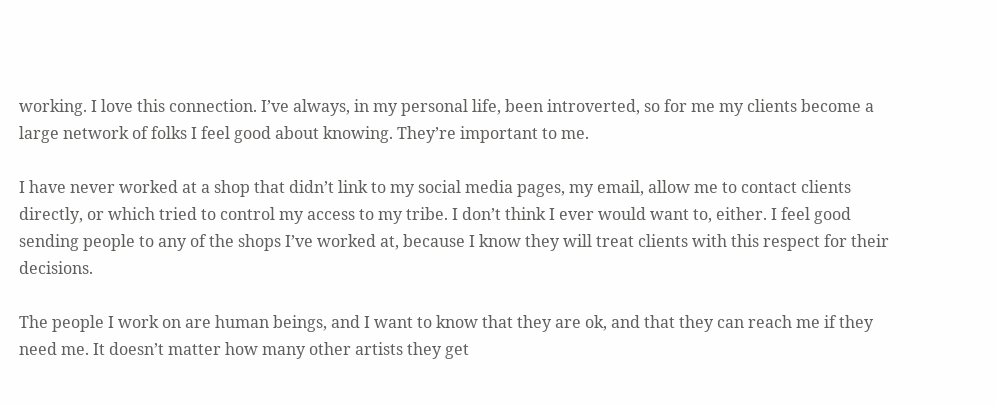working. I love this connection. I’ve always, in my personal life, been introverted, so for me my clients become a large network of folks I feel good about knowing. They’re important to me.

I have never worked at a shop that didn’t link to my social media pages, my email, allow me to contact clients directly, or which tried to control my access to my tribe. I don’t think I ever would want to, either. I feel good sending people to any of the shops I’ve worked at, because I know they will treat clients with this respect for their decisions.

The people I work on are human beings, and I want to know that they are ok, and that they can reach me if they need me. It doesn’t matter how many other artists they get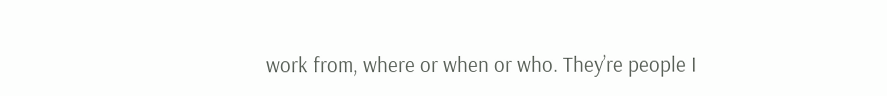work from, where or when or who. They’re people I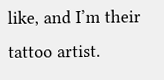like, and I’m their tattoo artist.